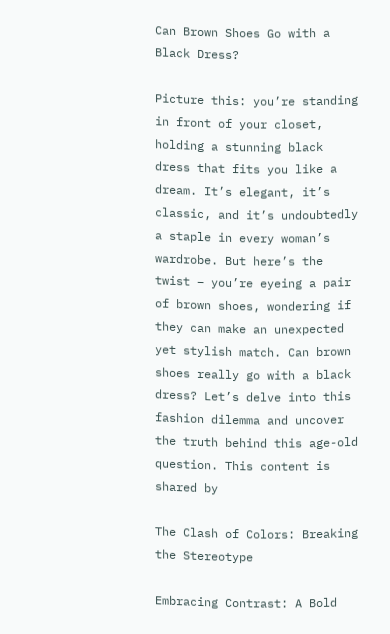Can Brown Shoes Go with a Black Dress?

Picture this: you’re standing in front of your closet, holding a stunning black dress that fits you like a dream. It’s elegant, it’s classic, and it’s undoubtedly a staple in every woman’s wardrobe. But here’s the twist – you’re eyeing a pair of brown shoes, wondering if they can make an unexpected yet stylish match. Can brown shoes really go with a black dress? Let’s delve into this fashion dilemma and uncover the truth behind this age-old question. This content is shared by

The Clash of Colors: Breaking the Stereotype

Embracing Contrast: A Bold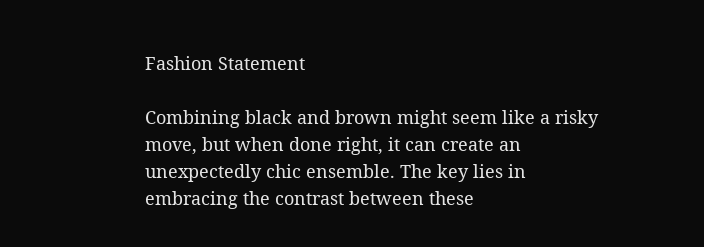Fashion Statement

Combining black and brown might seem like a risky move, but when done right, it can create an unexpectedly chic ensemble. The key lies in embracing the contrast between these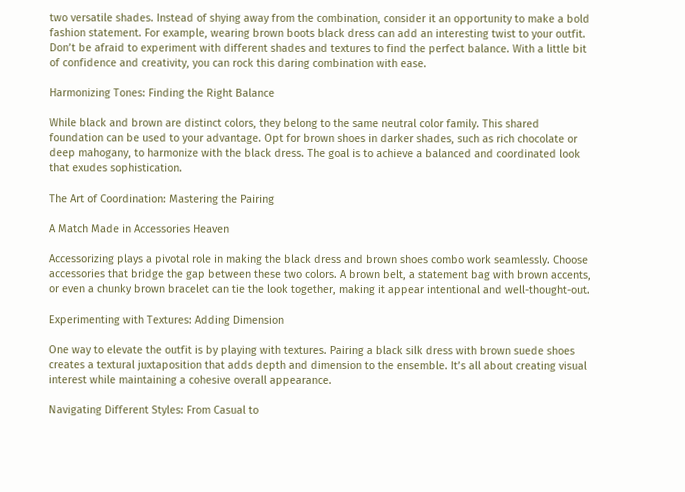two versatile shades. Instead of shying away from the combination, consider it an opportunity to make a bold fashion statement. For example, wearing brown boots black dress can add an interesting twist to your outfit. Don’t be afraid to experiment with different shades and textures to find the perfect balance. With a little bit of confidence and creativity, you can rock this daring combination with ease.

Harmonizing Tones: Finding the Right Balance

While black and brown are distinct colors, they belong to the same neutral color family. This shared foundation can be used to your advantage. Opt for brown shoes in darker shades, such as rich chocolate or deep mahogany, to harmonize with the black dress. The goal is to achieve a balanced and coordinated look that exudes sophistication.

The Art of Coordination: Mastering the Pairing

A Match Made in Accessories Heaven

Accessorizing plays a pivotal role in making the black dress and brown shoes combo work seamlessly. Choose accessories that bridge the gap between these two colors. A brown belt, a statement bag with brown accents, or even a chunky brown bracelet can tie the look together, making it appear intentional and well-thought-out.

Experimenting with Textures: Adding Dimension

One way to elevate the outfit is by playing with textures. Pairing a black silk dress with brown suede shoes creates a textural juxtaposition that adds depth and dimension to the ensemble. It’s all about creating visual interest while maintaining a cohesive overall appearance.

Navigating Different Styles: From Casual to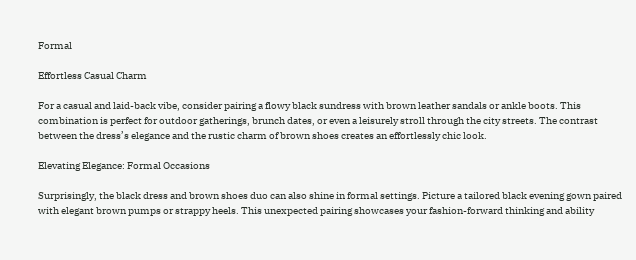Formal

Effortless Casual Charm

For a casual and laid-back vibe, consider pairing a flowy black sundress with brown leather sandals or ankle boots. This combination is perfect for outdoor gatherings, brunch dates, or even a leisurely stroll through the city streets. The contrast between the dress’s elegance and the rustic charm of brown shoes creates an effortlessly chic look.

Elevating Elegance: Formal Occasions

Surprisingly, the black dress and brown shoes duo can also shine in formal settings. Picture a tailored black evening gown paired with elegant brown pumps or strappy heels. This unexpected pairing showcases your fashion-forward thinking and ability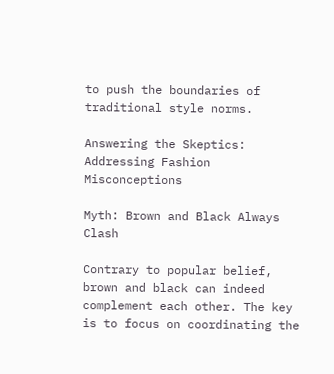to push the boundaries of traditional style norms.

Answering the Skeptics: Addressing Fashion Misconceptions

Myth: Brown and Black Always Clash

Contrary to popular belief, brown and black can indeed complement each other. The key is to focus on coordinating the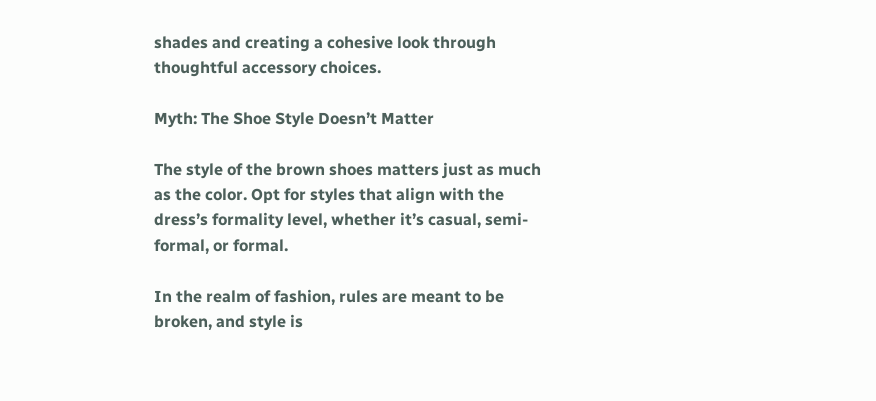shades and creating a cohesive look through thoughtful accessory choices.

Myth: The Shoe Style Doesn’t Matter

The style of the brown shoes matters just as much as the color. Opt for styles that align with the dress’s formality level, whether it’s casual, semi-formal, or formal.

In the realm of fashion, rules are meant to be broken, and style is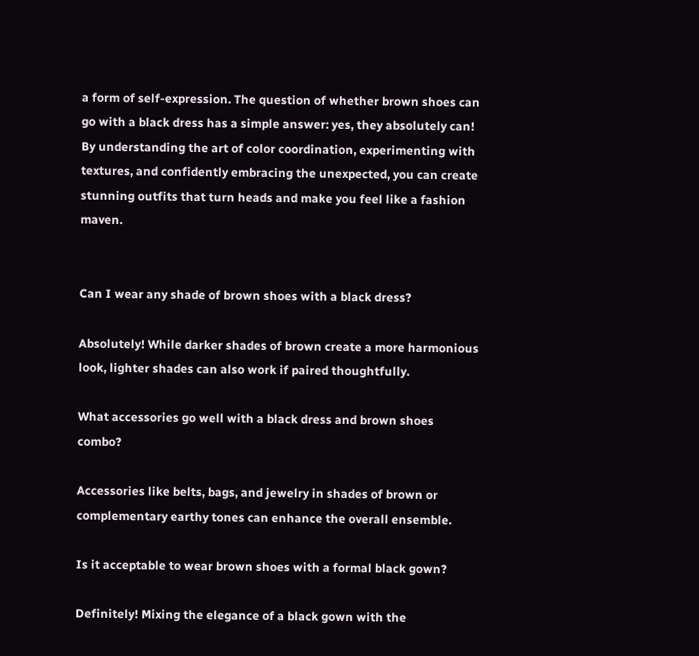a form of self-expression. The question of whether brown shoes can go with a black dress has a simple answer: yes, they absolutely can! By understanding the art of color coordination, experimenting with textures, and confidently embracing the unexpected, you can create stunning outfits that turn heads and make you feel like a fashion maven.


Can I wear any shade of brown shoes with a black dress?

Absolutely! While darker shades of brown create a more harmonious look, lighter shades can also work if paired thoughtfully.

What accessories go well with a black dress and brown shoes combo?

Accessories like belts, bags, and jewelry in shades of brown or complementary earthy tones can enhance the overall ensemble.

Is it acceptable to wear brown shoes with a formal black gown?

Definitely! Mixing the elegance of a black gown with the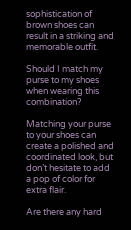sophistication of brown shoes can result in a striking and memorable outfit.

Should I match my purse to my shoes when wearing this combination?

Matching your purse to your shoes can create a polished and coordinated look, but don’t hesitate to add a pop of color for extra flair.

Are there any hard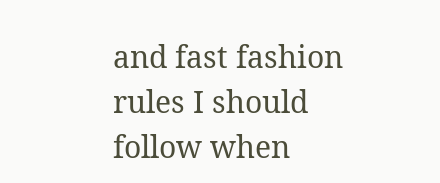and fast fashion rules I should follow when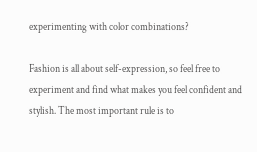experimenting with color combinations?

Fashion is all about self-expression, so feel free to experiment and find what makes you feel confident and stylish. The most important rule is to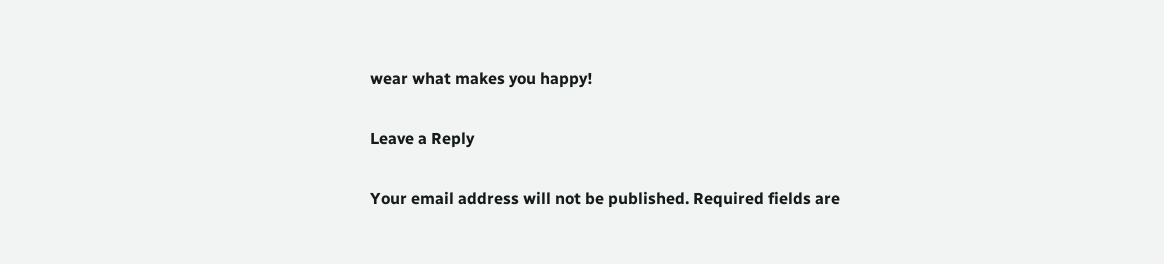wear what makes you happy!

Leave a Reply

Your email address will not be published. Required fields are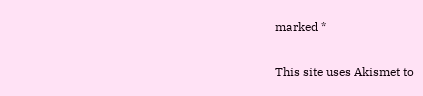marked *

This site uses Akismet to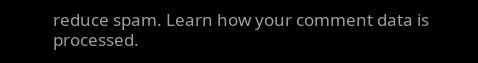reduce spam. Learn how your comment data is processed.